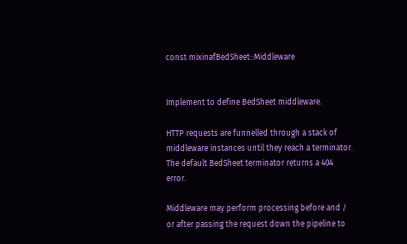const mixinafBedSheet::Middleware


Implement to define BedSheet middleware.

HTTP requests are funnelled through a stack of middleware instances until they reach a terminator. The default BedSheet terminator returns a 404 error.

Middleware may perform processing before and / or after passing the request down the pipeline to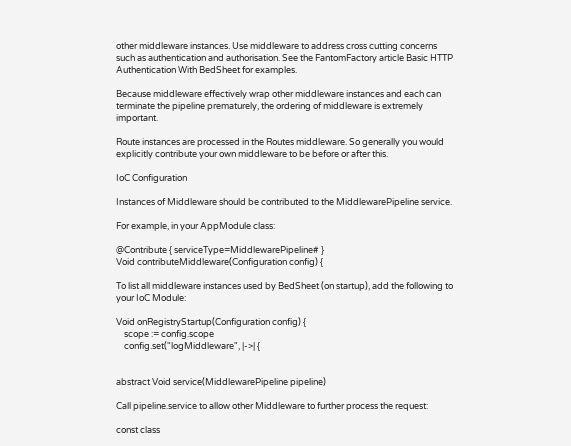other middleware instances. Use middleware to address cross cutting concerns such as authentication and authorisation. See the FantomFactory article Basic HTTP Authentication With BedSheet for examples.

Because middleware effectively wrap other middleware instances and each can terminate the pipeline prematurely, the ordering of middleware is extremely important.

Route instances are processed in the Routes middleware. So generally you would explicitly contribute your own middleware to be before or after this.

IoC Configuration

Instances of Middleware should be contributed to the MiddlewarePipeline service.

For example, in your AppModule class:

@Contribute { serviceType=MiddlewarePipeline# }
Void contributeMiddleware(Configuration config) {

To list all middleware instances used by BedSheet (on startup), add the following to your IoC Module:

Void onRegistryStartup(Configuration config) {
    scope := config.scope
    config.set("logMiddleware", |->| {


abstract Void service(MiddlewarePipeline pipeline)

Call pipeline.service to allow other Middleware to further process the request:

const class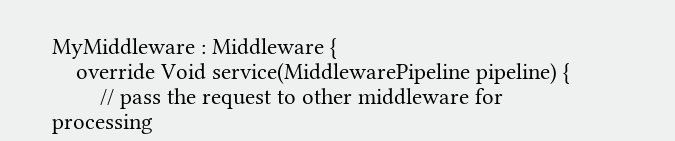MyMiddleware : Middleware {
    override Void service(MiddlewarePipeline pipeline) {
        // pass the request to other middleware for processing